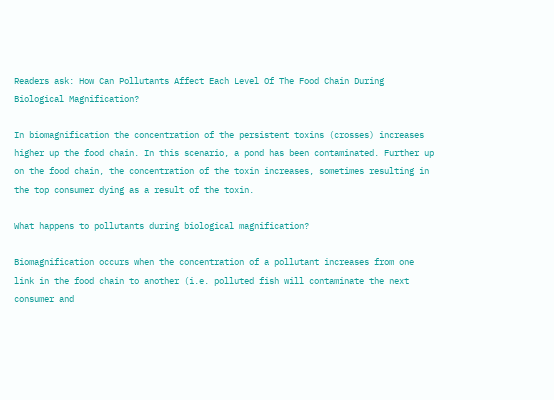Readers ask: How Can Pollutants Affect Each Level Of The Food Chain During Biological Magnification?

In biomagnification the concentration of the persistent toxins (crosses) increases higher up the food chain. In this scenario, a pond has been contaminated. Further up on the food chain, the concentration of the toxin increases, sometimes resulting in the top consumer dying as a result of the toxin.

What happens to pollutants during biological magnification?

Biomagnification occurs when the concentration of a pollutant increases from one link in the food chain to another (i.e. polluted fish will contaminate the next consumer and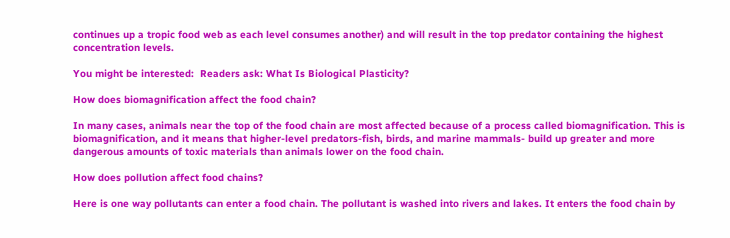continues up a tropic food web as each level consumes another) and will result in the top predator containing the highest concentration levels.

You might be interested:  Readers ask: What Is Biological Plasticity?

How does biomagnification affect the food chain?

In many cases, animals near the top of the food chain are most affected because of a process called biomagnification. This is biomagnification, and it means that higher-level predators-fish, birds, and marine mammals- build up greater and more dangerous amounts of toxic materials than animals lower on the food chain.

How does pollution affect food chains?

Here is one way pollutants can enter a food chain. The pollutant is washed into rivers and lakes. It enters the food chain by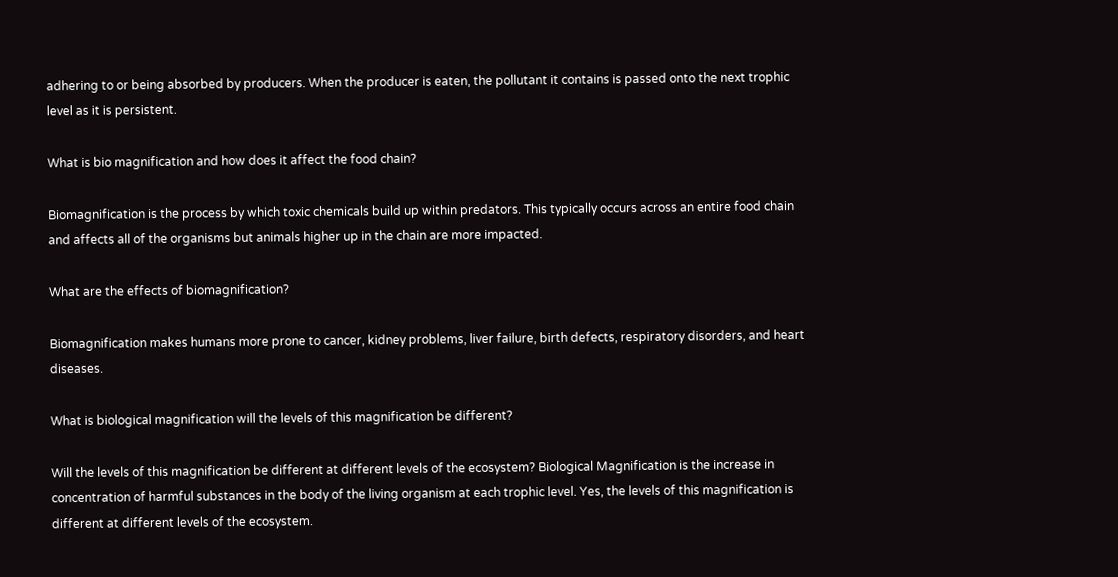adhering to or being absorbed by producers. When the producer is eaten, the pollutant it contains is passed onto the next trophic level as it is persistent.

What is bio magnification and how does it affect the food chain?

Biomagnification is the process by which toxic chemicals build up within predators. This typically occurs across an entire food chain and affects all of the organisms but animals higher up in the chain are more impacted.

What are the effects of biomagnification?

Biomagnification makes humans more prone to cancer, kidney problems, liver failure, birth defects, respiratory disorders, and heart diseases.

What is biological magnification will the levels of this magnification be different?

Will the levels of this magnification be different at different levels of the ecosystem? Biological Magnification is the increase in concentration of harmful substances in the body of the living organism at each trophic level. Yes, the levels of this magnification is different at different levels of the ecosystem.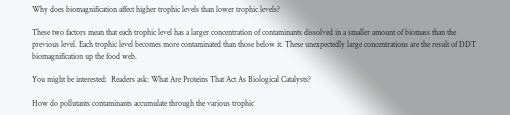Why does biomagnification affect higher trophic levels than lower trophic levels?

These two factors mean that each trophic level has a larger concentration of contaminants dissolved in a smaller amount of biomass than the previous level. Each trophic level becomes more contaminated than those below it. These unexpectedly large concentrations are the result of DDT biomagnification up the food web.

You might be interested:  Readers ask: What Are Proteins That Act As Biological Catalysts?

How do pollutants contaminants accumulate through the various trophic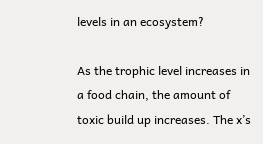levels in an ecosystem?

As the trophic level increases in a food chain, the amount of toxic build up increases. The x’s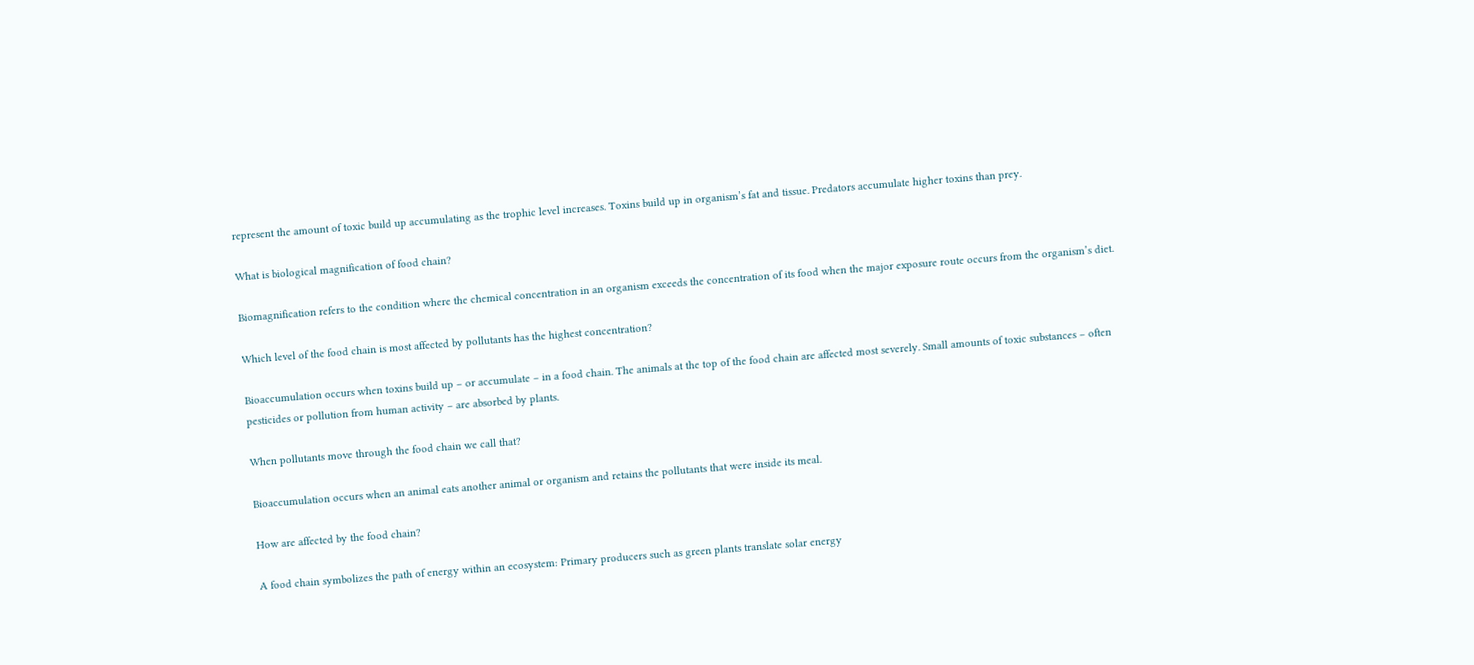represent the amount of toxic build up accumulating as the trophic level increases. Toxins build up in organism’s fat and tissue. Predators accumulate higher toxins than prey.

What is biological magnification of food chain?

Biomagnification refers to the condition where the chemical concentration in an organism exceeds the concentration of its food when the major exposure route occurs from the organism’s diet.

Which level of the food chain is most affected by pollutants has the highest concentration?

Bioaccumulation occurs when toxins build up – or accumulate – in a food chain. The animals at the top of the food chain are affected most severely. Small amounts of toxic substances – often pesticides or pollution from human activity – are absorbed by plants.

When pollutants move through the food chain we call that?

Bioaccumulation occurs when an animal eats another animal or organism and retains the pollutants that were inside its meal.

How are affected by the food chain?

A food chain symbolizes the path of energy within an ecosystem: Primary producers such as green plants translate solar energy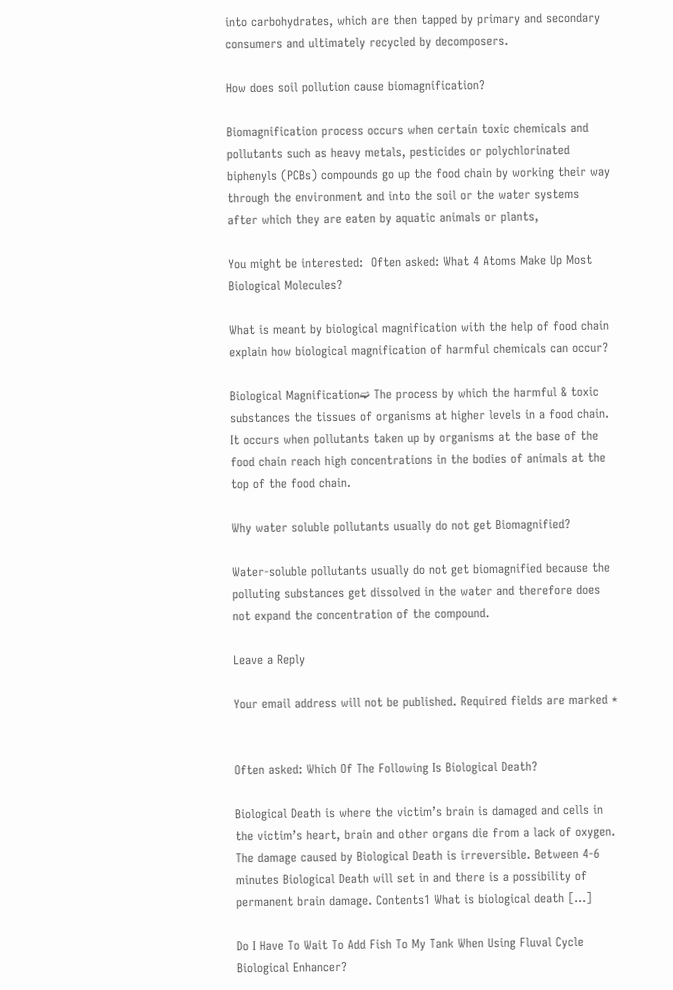into carbohydrates, which are then tapped by primary and secondary consumers and ultimately recycled by decomposers.

How does soil pollution cause biomagnification?

Biomagnification process occurs when certain toxic chemicals and pollutants such as heavy metals, pesticides or polychlorinated biphenyls (PCBs) compounds go up the food chain by working their way through the environment and into the soil or the water systems after which they are eaten by aquatic animals or plants,

You might be interested:  Often asked: What 4 Atoms Make Up Most Biological Molecules?

What is meant by biological magnification with the help of food chain explain how biological magnification of harmful chemicals can occur?

Biological Magnification➫ The process by which the harmful & toxic substances the tissues of organisms at higher levels in a food chain. It occurs when pollutants taken up by organisms at the base of the food chain reach high concentrations in the bodies of animals at the top of the food chain.

Why water soluble pollutants usually do not get Biomagnified?

Water-soluble pollutants usually do not get biomagnified because the polluting substances get dissolved in the water and therefore does not expand the concentration of the compound.

Leave a Reply

Your email address will not be published. Required fields are marked *


Often asked: Which Of The Following Is Biological Death?

Biological Death is where the victim’s brain is damaged and cells in the victim’s heart, brain and other organs die from a lack of oxygen. The damage caused by Biological Death is irreversible. Between 4-6 minutes Biological Death will set in and there is a possibility of permanent brain damage. Contents1 What is biological death […]

Do I Have To Wait To Add Fish To My Tank When Using Fluval Cycle Biological Enhancer?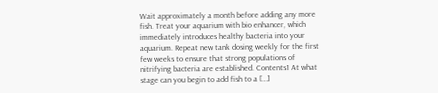Wait approximately a month before adding any more fish. Treat your aquarium with bio enhancer, which immediately introduces healthy bacteria into your aquarium. Repeat new tank dosing weekly for the first few weeks to ensure that strong populations of nitrifying bacteria are established. Contents1 At what stage can you begin to add fish to a […]